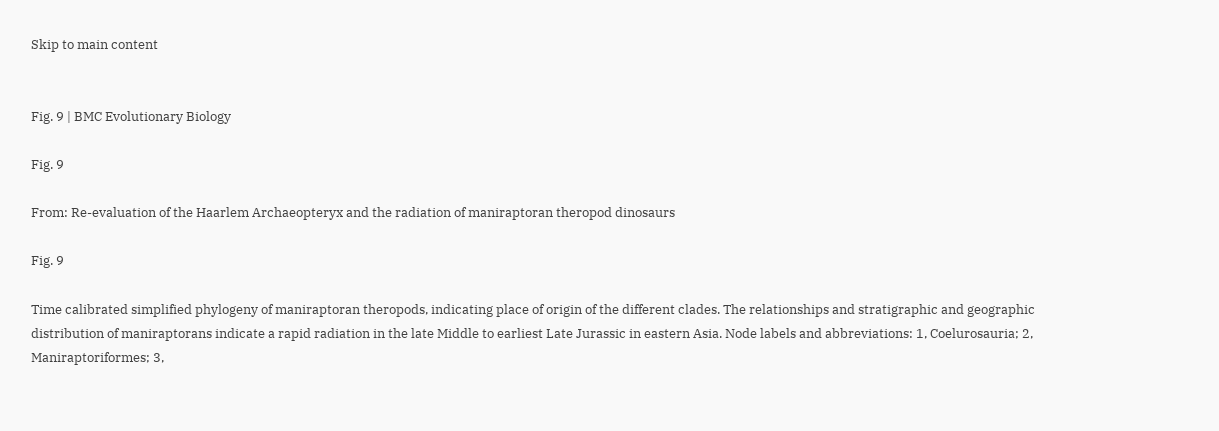Skip to main content


Fig. 9 | BMC Evolutionary Biology

Fig. 9

From: Re-evaluation of the Haarlem Archaeopteryx and the radiation of maniraptoran theropod dinosaurs

Fig. 9

Time calibrated simplified phylogeny of maniraptoran theropods, indicating place of origin of the different clades. The relationships and stratigraphic and geographic distribution of maniraptorans indicate a rapid radiation in the late Middle to earliest Late Jurassic in eastern Asia. Node labels and abbreviations: 1, Coelurosauria; 2, Maniraptoriformes; 3,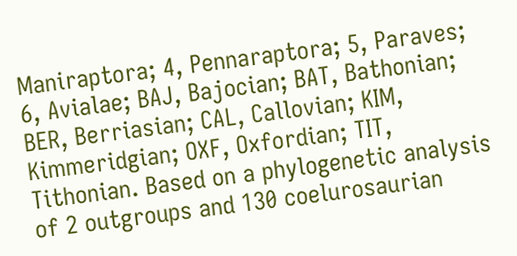Maniraptora; 4, Pennaraptora; 5, Paraves; 6, Avialae; BAJ, Bajocian; BAT, Bathonian; BER, Berriasian; CAL, Callovian; KIM, Kimmeridgian; OXF, Oxfordian; TIT, Tithonian. Based on a phylogenetic analysis of 2 outgroups and 130 coelurosaurian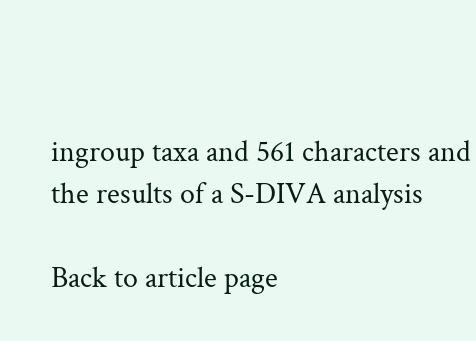ingroup taxa and 561 characters and the results of a S-DIVA analysis

Back to article page